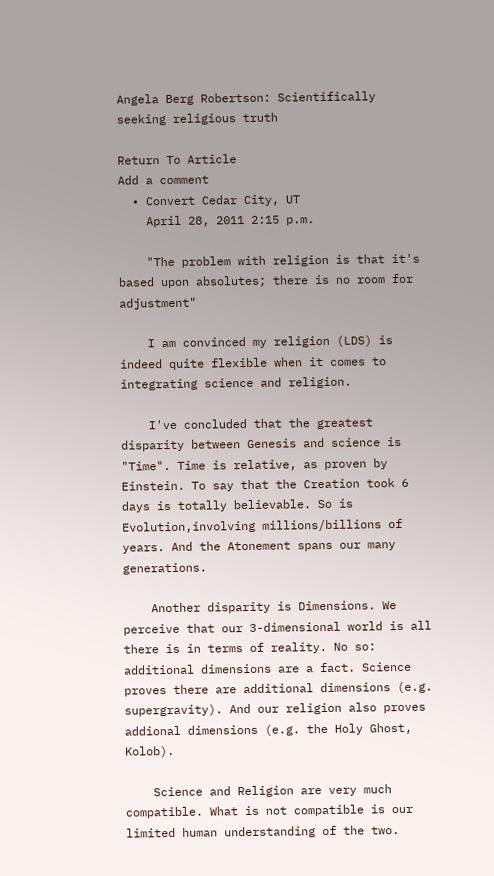Angela Berg Robertson: Scientifically seeking religious truth

Return To Article
Add a comment
  • Convert Cedar City, UT
    April 28, 2011 2:15 p.m.

    "The problem with religion is that it's based upon absolutes; there is no room for adjustment"

    I am convinced my religion (LDS) is indeed quite flexible when it comes to integrating science and religion.

    I've concluded that the greatest disparity between Genesis and science is "Time". Time is relative, as proven by Einstein. To say that the Creation took 6 days is totally believable. So is Evolution,involving millions/billions of years. And the Atonement spans our many generations.

    Another disparity is Dimensions. We perceive that our 3-dimensional world is all there is in terms of reality. No so: additional dimensions are a fact. Science proves there are additional dimensions (e.g. supergravity). And our religion also proves addional dimensions (e.g. the Holy Ghost, Kolob).

    Science and Religion are very much compatible. What is not compatible is our limited human understanding of the two.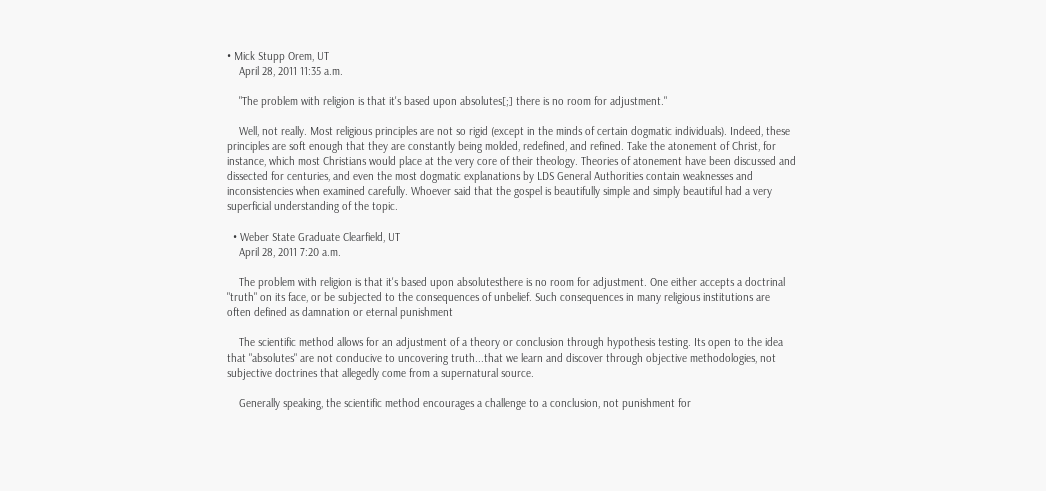• Mick Stupp Orem, UT
    April 28, 2011 11:35 a.m.

    "The problem with religion is that it's based upon absolutes[;] there is no room for adjustment."

    Well, not really. Most religious principles are not so rigid (except in the minds of certain dogmatic individuals). Indeed, these principles are soft enough that they are constantly being molded, redefined, and refined. Take the atonement of Christ, for instance, which most Christians would place at the very core of their theology. Theories of atonement have been discussed and dissected for centuries, and even the most dogmatic explanations by LDS General Authorities contain weaknesses and inconsistencies when examined carefully. Whoever said that the gospel is beautifully simple and simply beautiful had a very superficial understanding of the topic.

  • Weber State Graduate Clearfield, UT
    April 28, 2011 7:20 a.m.

    The problem with religion is that it's based upon absolutesthere is no room for adjustment. One either accepts a doctrinal "truth" on its face, or be subjected to the consequences of unbelief. Such consequences in many religious institutions are often defined as damnation or eternal punishment

    The scientific method allows for an adjustment of a theory or conclusion through hypothesis testing. Its open to the idea that "absolutes" are not conducive to uncovering truth...that we learn and discover through objective methodologies, not subjective doctrines that allegedly come from a supernatural source.

    Generally speaking, the scientific method encourages a challenge to a conclusion, not punishment for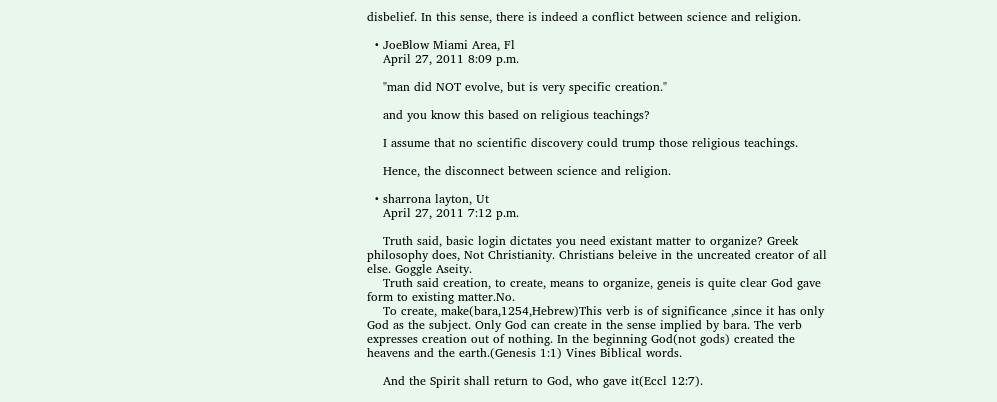disbelief. In this sense, there is indeed a conflict between science and religion.

  • JoeBlow Miami Area, Fl
    April 27, 2011 8:09 p.m.

    "man did NOT evolve, but is very specific creation."

    and you know this based on religious teachings?

    I assume that no scientific discovery could trump those religious teachings.

    Hence, the disconnect between science and religion.

  • sharrona layton, Ut
    April 27, 2011 7:12 p.m.

    Truth said, basic login dictates you need existant matter to organize? Greek philosophy does, Not Christianity. Christians beleive in the uncreated creator of all else. Goggle Aseity.
    Truth said creation, to create, means to organize, geneis is quite clear God gave form to existing matter.No.
    To create, make(bara,1254,Hebrew)This verb is of significance ,since it has only God as the subject. Only God can create in the sense implied by bara. The verb expresses creation out of nothing. In the beginning God(not gods) created the heavens and the earth.(Genesis 1:1) Vines Biblical words.

    And the Spirit shall return to God, who gave it(Eccl 12:7).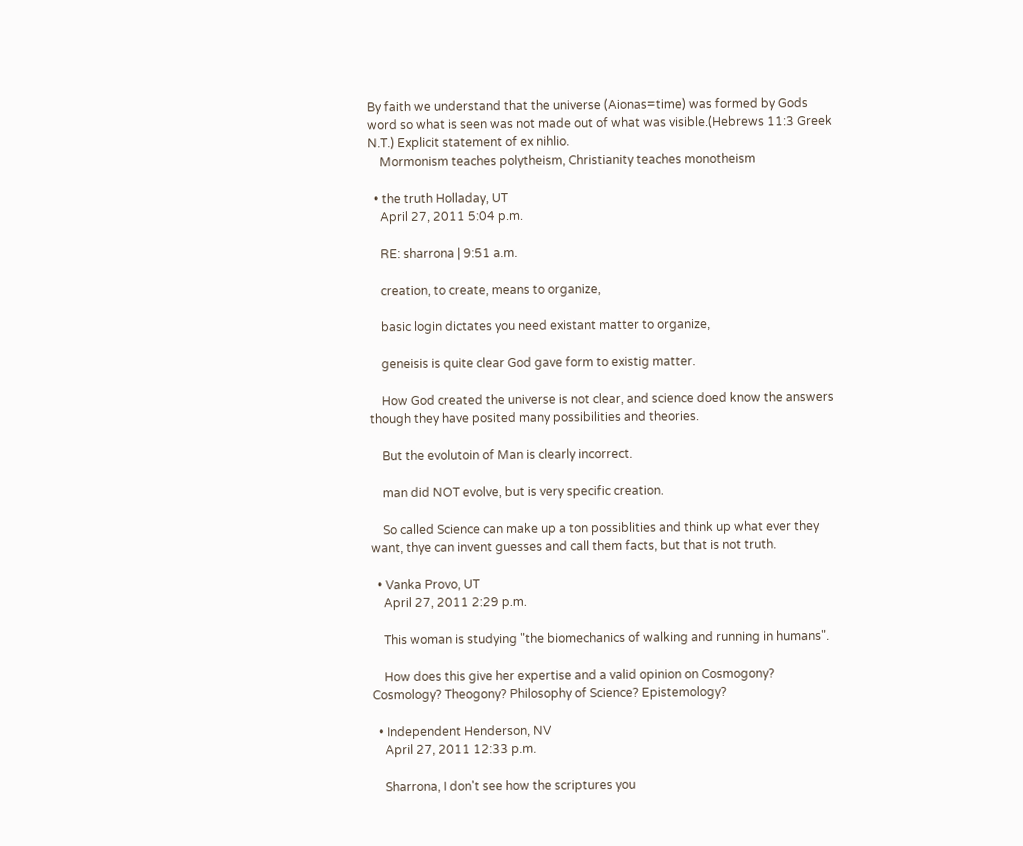By faith we understand that the universe (Aionas=time) was formed by Gods word so what is seen was not made out of what was visible.(Hebrews 11:3 Greek N.T.) Explicit statement of ex nihlio.
    Mormonism teaches polytheism, Christianity teaches monotheism

  • the truth Holladay, UT
    April 27, 2011 5:04 p.m.

    RE: sharrona | 9:51 a.m.

    creation, to create, means to organize,

    basic login dictates you need existant matter to organize,

    geneisis is quite clear God gave form to existig matter.

    How God created the universe is not clear, and science doed know the answers though they have posited many possibilities and theories.

    But the evolutoin of Man is clearly incorrect.

    man did NOT evolve, but is very specific creation.

    So called Science can make up a ton possiblities and think up what ever they want, thye can invent guesses and call them facts, but that is not truth.

  • Vanka Provo, UT
    April 27, 2011 2:29 p.m.

    This woman is studying "the biomechanics of walking and running in humans".

    How does this give her expertise and a valid opinion on Cosmogony? Cosmology? Theogony? Philosophy of Science? Epistemology?

  • Independent Henderson, NV
    April 27, 2011 12:33 p.m.

    Sharrona, I don't see how the scriptures you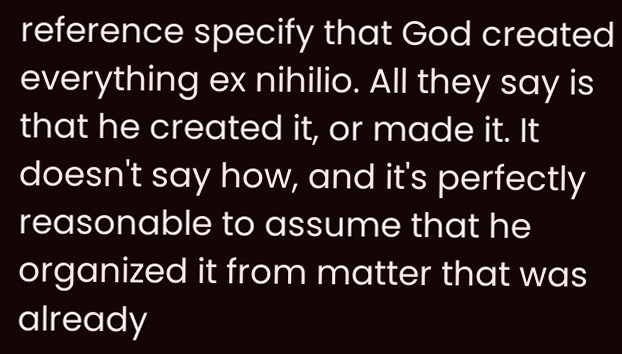reference specify that God created everything ex nihilio. All they say is that he created it, or made it. It doesn't say how, and it's perfectly reasonable to assume that he organized it from matter that was already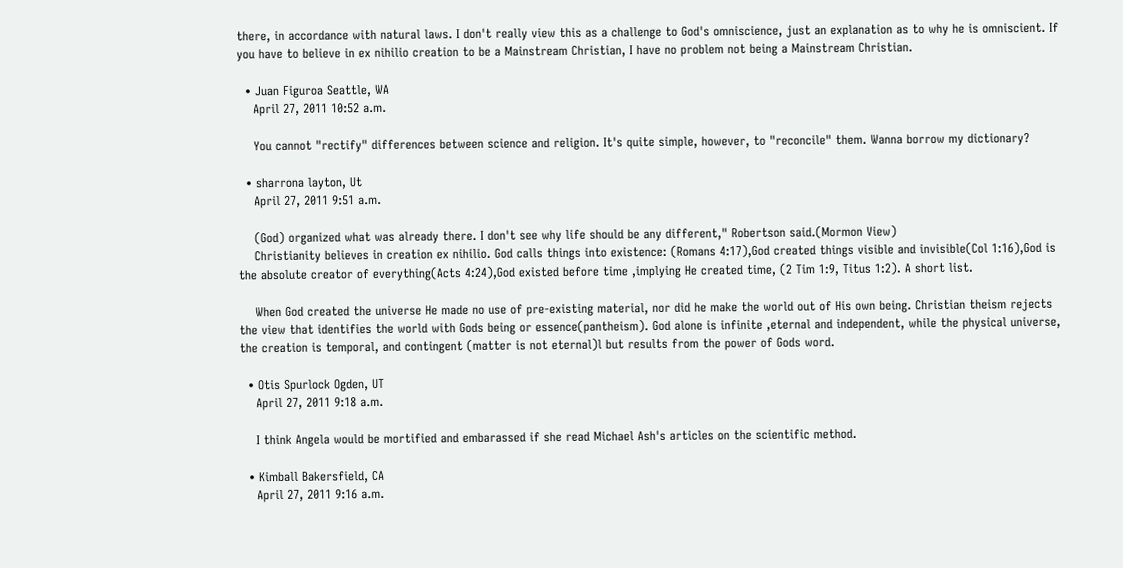there, in accordance with natural laws. I don't really view this as a challenge to God's omniscience, just an explanation as to why he is omniscient. If you have to believe in ex nihilio creation to be a Mainstream Christian, I have no problem not being a Mainstream Christian.

  • Juan Figuroa Seattle, WA
    April 27, 2011 10:52 a.m.

    You cannot "rectify" differences between science and religion. It's quite simple, however, to "reconcile" them. Wanna borrow my dictionary?

  • sharrona layton, Ut
    April 27, 2011 9:51 a.m.

    (God) organized what was already there. I don't see why life should be any different," Robertson said.(Mormon View)
    Christianity believes in creation ex nihilio. God calls things into existence: (Romans 4:17),God created things visible and invisible(Col 1:16),God is the absolute creator of everything(Acts 4:24),God existed before time ,implying He created time, (2 Tim 1:9, Titus 1:2). A short list.

    When God created the universe He made no use of pre-existing material, nor did he make the world out of His own being. Christian theism rejects the view that identifies the world with Gods being or essence(pantheism). God alone is infinite ,eternal and independent, while the physical universe, the creation is temporal, and contingent (matter is not eternal)l but results from the power of Gods word.

  • Otis Spurlock Ogden, UT
    April 27, 2011 9:18 a.m.

    I think Angela would be mortified and embarassed if she read Michael Ash's articles on the scientific method.

  • Kimball Bakersfield, CA
    April 27, 2011 9:16 a.m.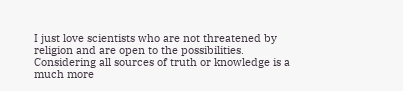I just love scientists who are not threatened by religion and are open to the possibilities. Considering all sources of truth or knowledge is a much more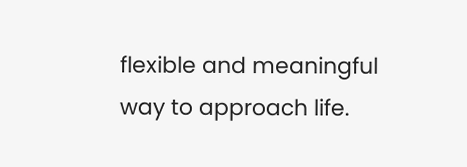flexible and meaningful way to approach life.